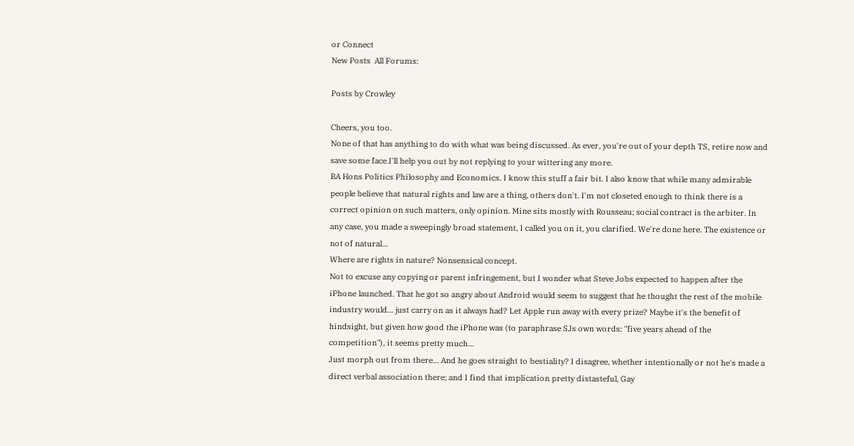or Connect
New Posts  All Forums:

Posts by Crowley

Cheers, you too.
None of that has anything to do with what was being discussed. As ever, you're out of your depth TS, retire now and save some face.I'll help you out by not replying to your wittering any more.
BA Hons Politics Philosophy and Economics. I know this stuff a fair bit. I also know that while many admirable people believe that natural rights and law are a thing, others don't. I'm not closeted enough to think there is a correct opinion on such matters, only opinion. Mine sits mostly with Rousseau; social contract is the arbiter. In any case, you made a sweepingly broad statement, I called you on it, you clarified. We're done here. The existence or not of natural...
Where are rights in nature? Nonsensical concept.
Not to excuse any copying or parent infringement, but I wonder what Steve Jobs expected to happen after the iPhone launched. That he got so angry about Android would seem to suggest that he thought the rest of the mobile industry would... just carry on as it always had? Let Apple run away with every prize? Maybe it's the benefit of hindsight, but given how good the iPhone was (to paraphrase SJs own words: "five years ahead of the competition"), it seems pretty much...
Just morph out from there... And he goes straight to bestiality? I disagree, whether intentionally or not he's made a direct verbal association there; and I find that implication pretty distasteful, Gay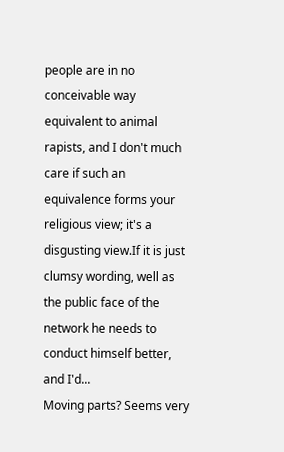people are in no conceivable way equivalent to animal rapists, and I don't much care if such an equivalence forms your religious view; it's a disgusting view.If it is just clumsy wording, well as the public face of the network he needs to conduct himself better, and I'd...
Moving parts? Seems very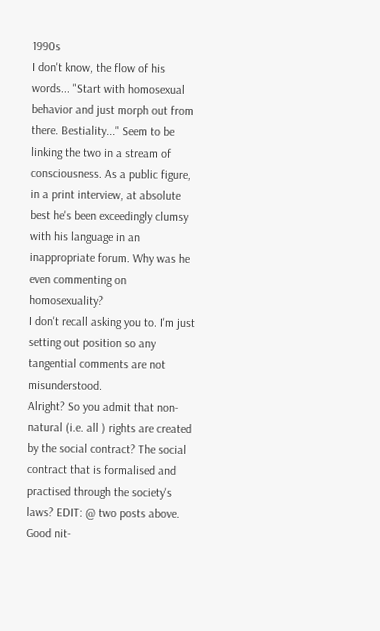1990s
I don't know, the flow of his words... "Start with homosexual behavior and just morph out from there. Bestiality..." Seem to be linking the two in a stream of consciousness. As a public figure, in a print interview, at absolute best he's been exceedingly clumsy with his language in an inappropriate forum. Why was he even commenting on homosexuality?
I don't recall asking you to. I'm just setting out position so any tangential comments are not misunderstood.
Alright? So you admit that non-natural (i.e. all ) rights are created by the social contract? The social contract that is formalised and practised through the society's laws? EDIT: @ two posts above. Good nit-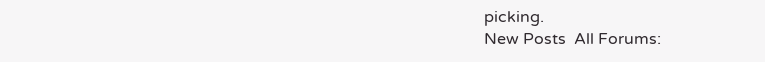picking.
New Posts  All Forums: